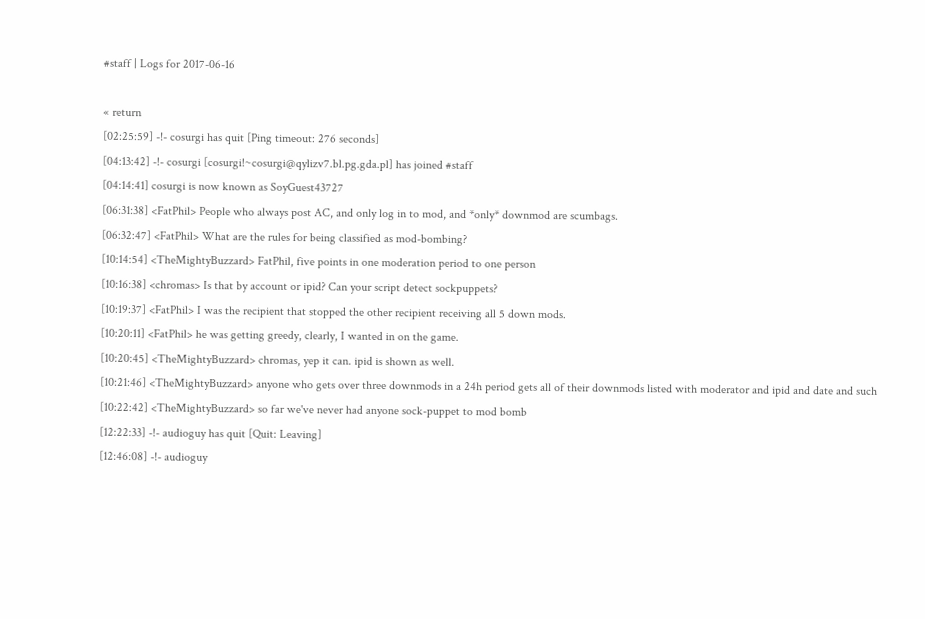#staff | Logs for 2017-06-16

« return
[02:25:59] -!- cosurgi has quit [Ping timeout: 276 seconds]
[04:13:42] -!- cosurgi [cosurgi!~cosurgi@qylizv7.bl.pg.gda.pl] has joined #staff
[04:14:41] cosurgi is now known as SoyGuest43727
[06:31:38] <FatPhil> People who always post AC, and only log in to mod, and *only* downmod are scumbags.
[06:32:47] <FatPhil> What are the rules for being classified as mod-bombing?
[10:14:54] <TheMightyBuzzard> FatPhil, five points in one moderation period to one person
[10:16:38] <chromas> Is that by account or ipid? Can your script detect sockpuppets?
[10:19:37] <FatPhil> I was the recipient that stopped the other recipient receiving all 5 down mods.
[10:20:11] <FatPhil> he was getting greedy, clearly, I wanted in on the game.
[10:20:45] <TheMightyBuzzard> chromas, yep it can. ipid is shown as well.
[10:21:46] <TheMightyBuzzard> anyone who gets over three downmods in a 24h period gets all of their downmods listed with moderator and ipid and date and such
[10:22:42] <TheMightyBuzzard> so far we've never had anyone sock-puppet to mod bomb
[12:22:33] -!- audioguy has quit [Quit: Leaving]
[12:46:08] -!- audioguy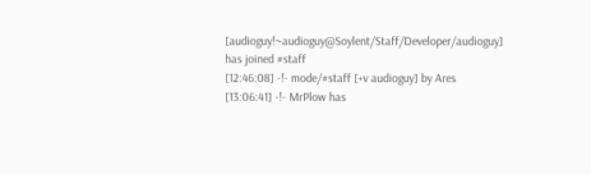[audioguy!~audioguy@Soylent/Staff/Developer/audioguy] has joined #staff
[12:46:08] -!- mode/#staff [+v audioguy] by Ares
[13:06:41] -!- MrPlow has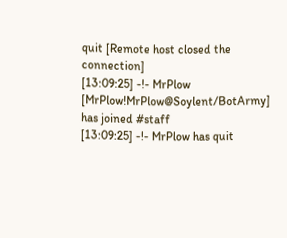quit [Remote host closed the connection]
[13:09:25] -!- MrPlow [MrPlow!MrPlow@Soylent/BotArmy] has joined #staff
[13:09:25] -!- MrPlow has quit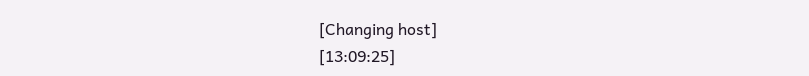[Changing host]
[13:09:25]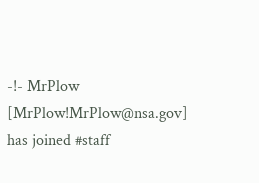-!- MrPlow [MrPlow!MrPlow@nsa.gov] has joined #staff